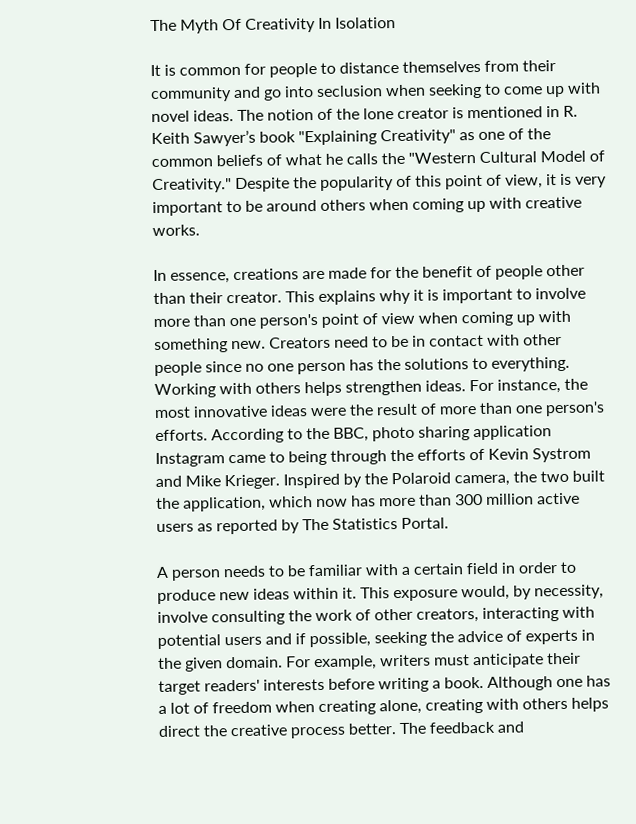The Myth Of Creativity In Isolation

It is common for people to distance themselves from their community and go into seclusion when seeking to come up with novel ideas. The notion of the lone creator is mentioned in R. Keith Sawyer’s book "Explaining Creativity" as one of the common beliefs of what he calls the "Western Cultural Model of Creativity." Despite the popularity of this point of view, it is very important to be around others when coming up with creative works.

In essence, creations are made for the benefit of people other than their creator. This explains why it is important to involve more than one person's point of view when coming up with something new. Creators need to be in contact with other people since no one person has the solutions to everything. Working with others helps strengthen ideas. For instance, the most innovative ideas were the result of more than one person's efforts. According to the BBC, photo sharing application Instagram came to being through the efforts of Kevin Systrom and Mike Krieger. Inspired by the Polaroid camera, the two built the application, which now has more than 300 million active users as reported by The Statistics Portal.

A person needs to be familiar with a certain field in order to produce new ideas within it. This exposure would, by necessity, involve consulting the work of other creators, interacting with potential users and if possible, seeking the advice of experts in the given domain. For example, writers must anticipate their target readers' interests before writing a book. Although one has a lot of freedom when creating alone, creating with others helps direct the creative process better. The feedback and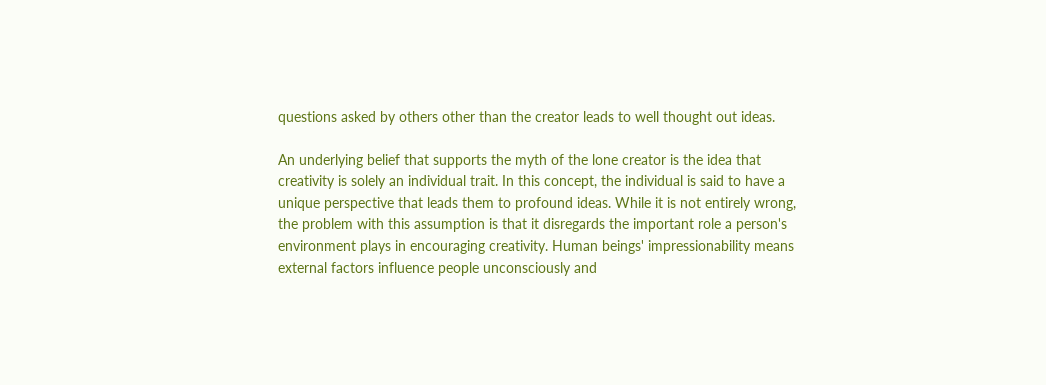questions asked by others other than the creator leads to well thought out ideas.

An underlying belief that supports the myth of the lone creator is the idea that creativity is solely an individual trait. In this concept, the individual is said to have a unique perspective that leads them to profound ideas. While it is not entirely wrong, the problem with this assumption is that it disregards the important role a person's environment plays in encouraging creativity. Human beings' impressionability means external factors influence people unconsciously and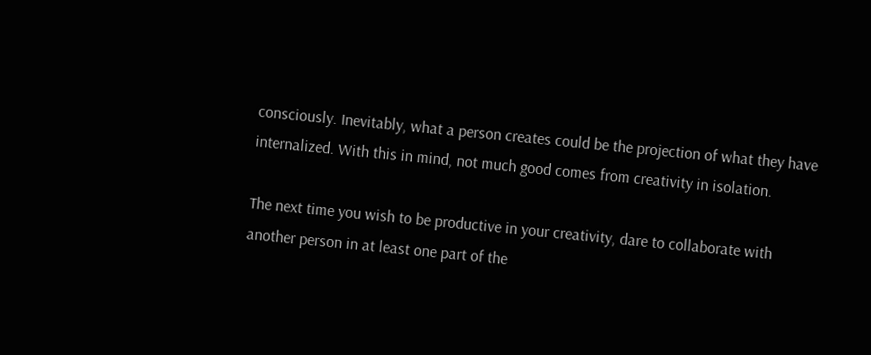consciously. Inevitably, what a person creates could be the projection of what they have internalized. With this in mind, not much good comes from creativity in isolation.

The next time you wish to be productive in your creativity, dare to collaborate with another person in at least one part of the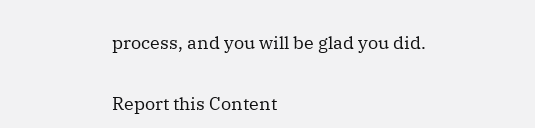process, and you will be glad you did.

Report this Content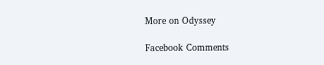More on Odyssey

Facebook Comments